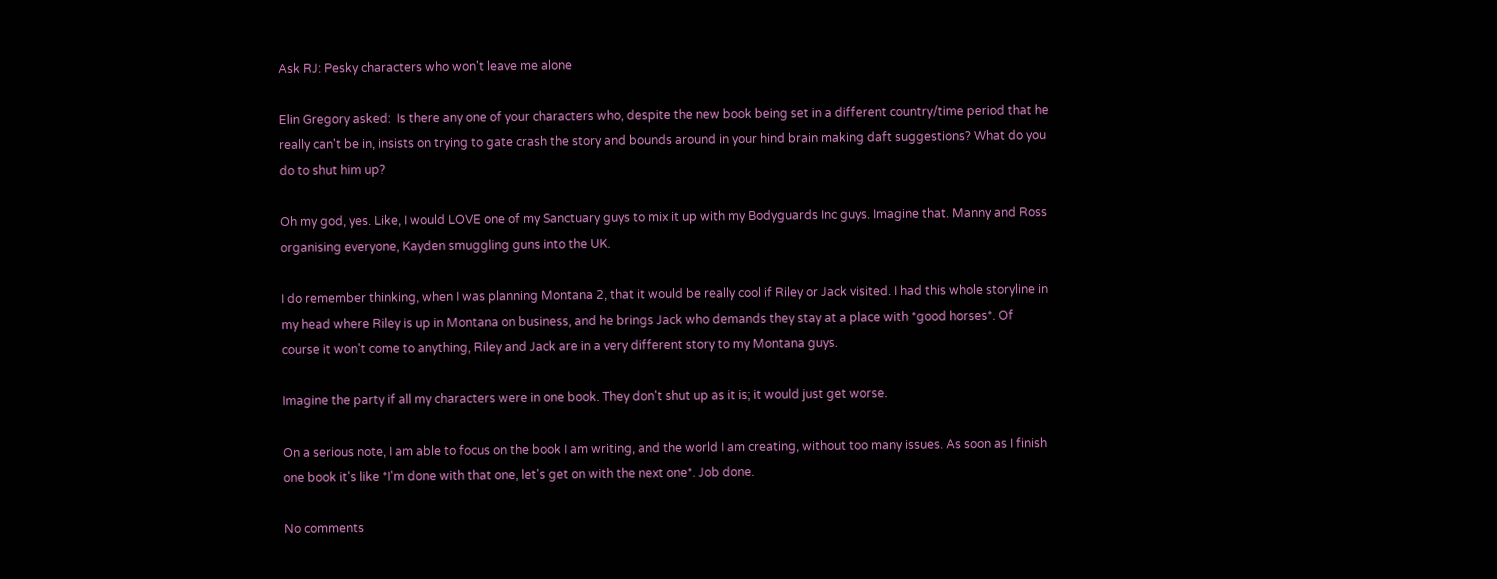Ask RJ: Pesky characters who won't leave me alone

Elin Gregory asked:  Is there any one of your characters who, despite the new book being set in a different country/time period that he really can't be in, insists on trying to gate crash the story and bounds around in your hind brain making daft suggestions? What do you do to shut him up?

Oh my god, yes. Like, I would LOVE one of my Sanctuary guys to mix it up with my Bodyguards Inc guys. Imagine that. Manny and Ross organising everyone, Kayden smuggling guns into the UK.

I do remember thinking, when I was planning Montana 2, that it would be really cool if Riley or Jack visited. I had this whole storyline in my head where Riley is up in Montana on business, and he brings Jack who demands they stay at a place with *good horses*. Of course it won't come to anything, Riley and Jack are in a very different story to my Montana guys.

Imagine the party if all my characters were in one book. They don't shut up as it is; it would just get worse.

On a serious note, I am able to focus on the book I am writing, and the world I am creating, without too many issues. As soon as I finish one book it's like *I'm done with that one, let's get on with the next one*. Job done.

No comments